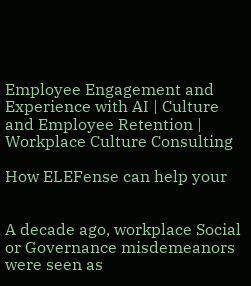Employee Engagement and Experience with AI | Culture and Employee Retention | Workplace Culture Consulting

How ELEFense can help your


A decade ago, workplace Social or Governance misdemeanors were seen as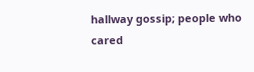hallway gossip; people who cared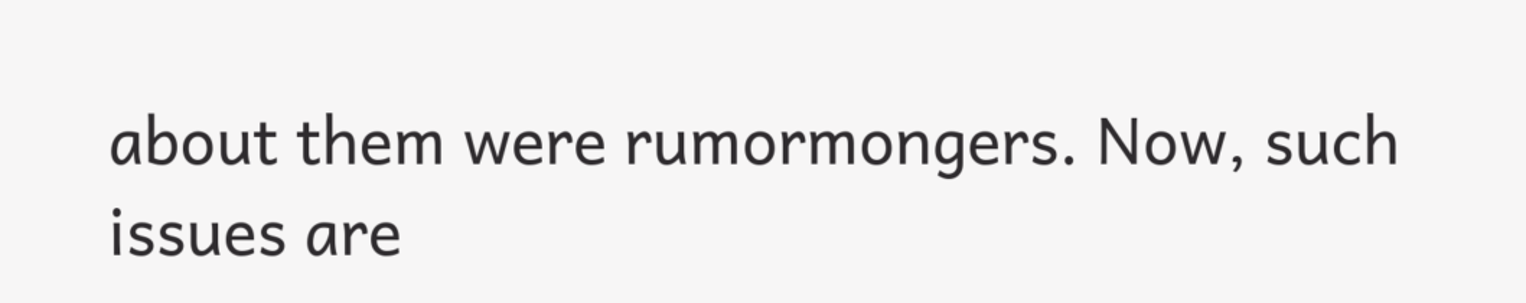about them were rumormongers. Now, such issues are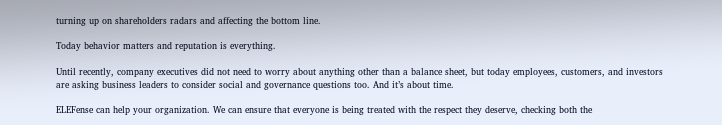turning up on shareholders radars and affecting the bottom line.

Today behavior matters and reputation is everything.

Until recently, company executives did not need to worry about anything other than a balance sheet, but today employees, customers, and investors are asking business leaders to consider social and governance questions too. And it’s about time.

ELEFense can help your organization. We can ensure that everyone is being treated with the respect they deserve, checking both the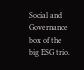Social and Governance box of the big ESG trio.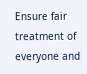Ensure fair treatment of everyone and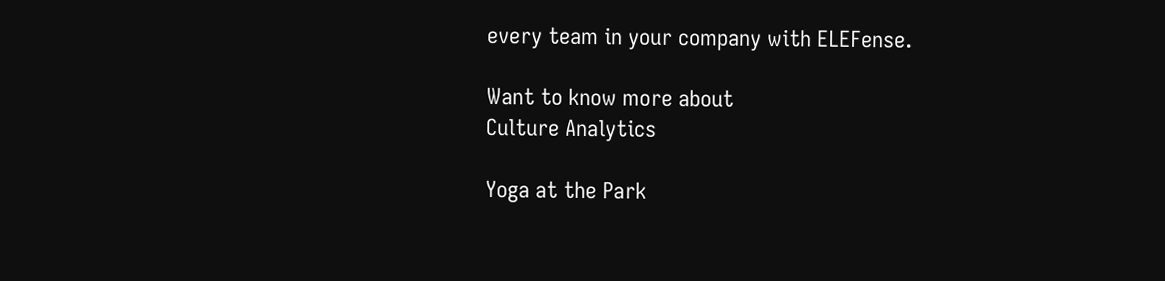every team in your company with ELEFense.

Want to know more about
Culture Analytics

Yoga at the Park